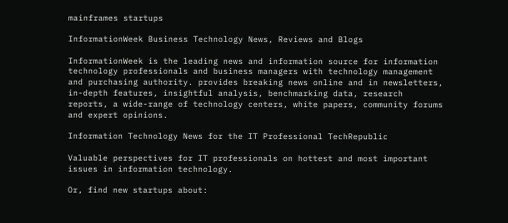mainframes startups

InformationWeek Business Technology News, Reviews and Blogs

InformationWeek is the leading news and information source for information technology professionals and business managers with technology management and purchasing authority. provides breaking news online and in newsletters, in-depth features, insightful analysis, benchmarking data, research reports, a wide-range of technology centers, white papers, community forums and expert opinions.

Information Technology News for the IT Professional TechRepublic

Valuable perspectives for IT professionals on hottest and most important issues in information technology.

Or, find new startups about: